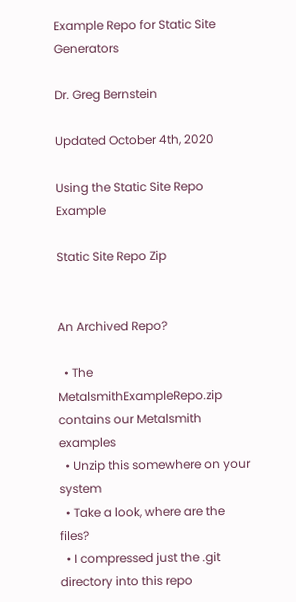Example Repo for Static Site Generators

Dr. Greg Bernstein

Updated October 4th, 2020

Using the Static Site Repo Example

Static Site Repo Zip


An Archived Repo?

  • The MetalsmithExampleRepo.zip contains our Metalsmith examples
  • Unzip this somewhere on your system
  • Take a look, where are the files?
  • I compressed just the .git directory into this repo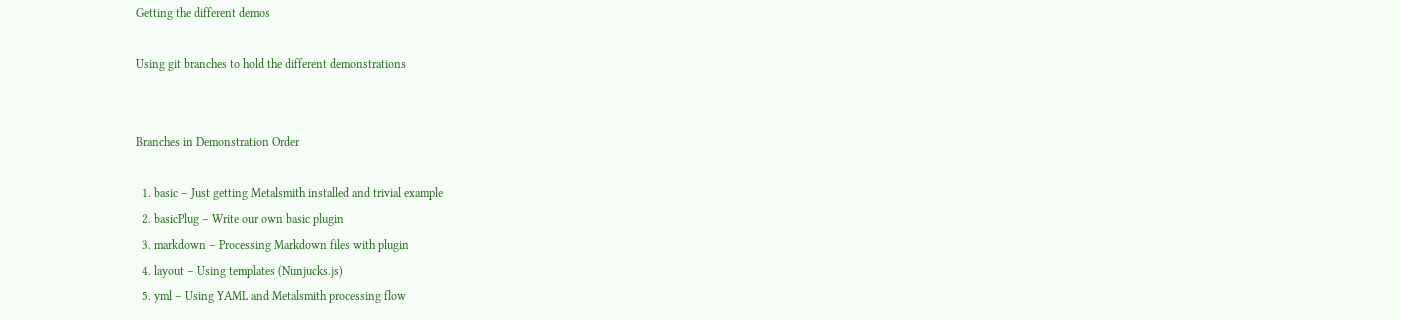Getting the different demos

Using git branches to hold the different demonstrations


Branches in Demonstration Order

  1. basic – Just getting Metalsmith installed and trivial example
  2. basicPlug – Write our own basic plugin
  3. markdown – Processing Markdown files with plugin
  4. layout – Using templates (Nunjucks.js)
  5. yml – Using YAML and Metalsmith processing flow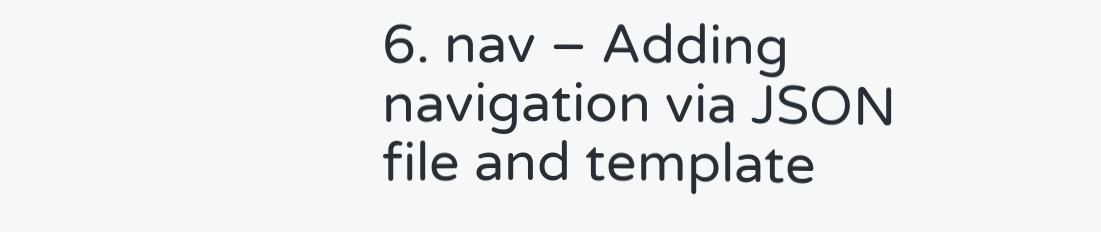6. nav – Adding navigation via JSON file and template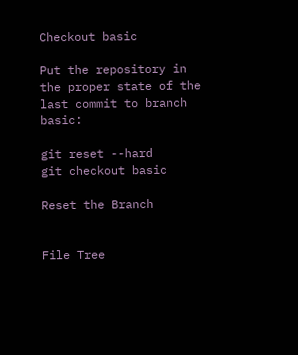Checkout basic

Put the repository in the proper state of the last commit to branch basic:

git reset --hard
git checkout basic

Reset the Branch


File Tree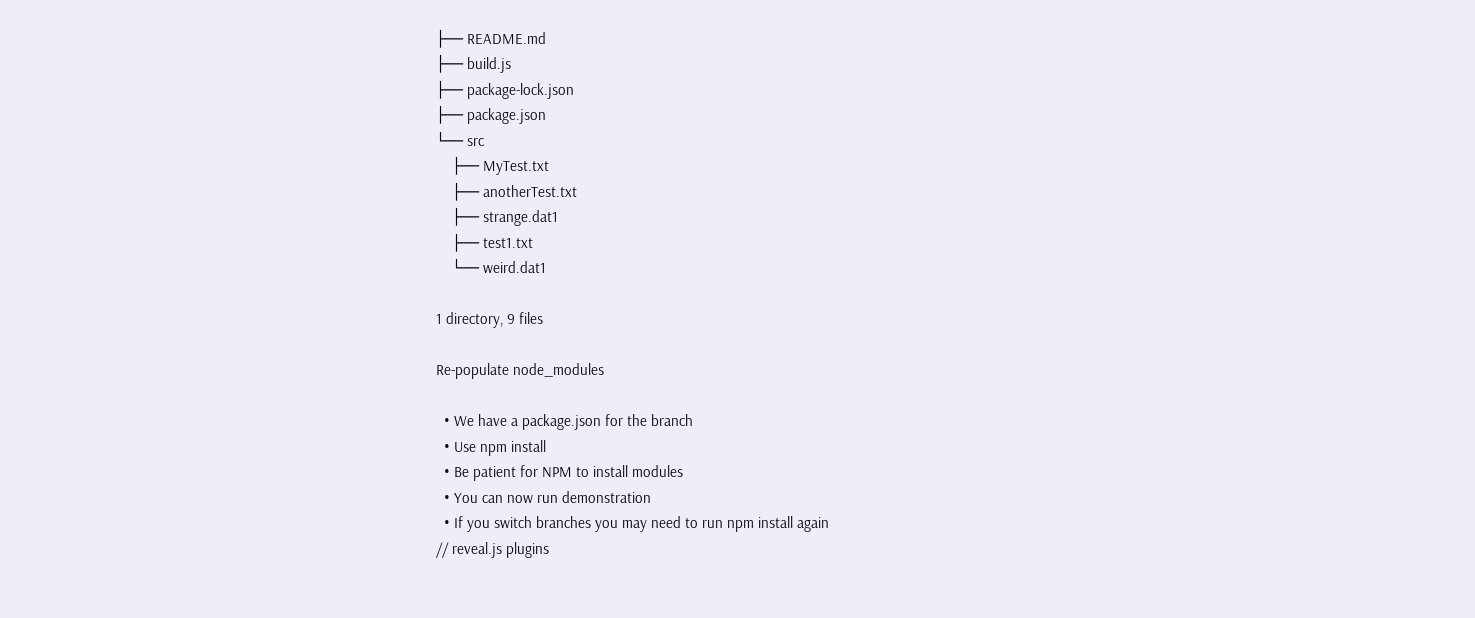├── README.md
├── build.js
├── package-lock.json
├── package.json
└── src
    ├── MyTest.txt
    ├── anotherTest.txt
    ├── strange.dat1
    ├── test1.txt
    └── weird.dat1

1 directory, 9 files

Re-populate node_modules

  • We have a package.json for the branch
  • Use npm install
  • Be patient for NPM to install modules
  • You can now run demonstration
  • If you switch branches you may need to run npm install again
// reveal.js plugins